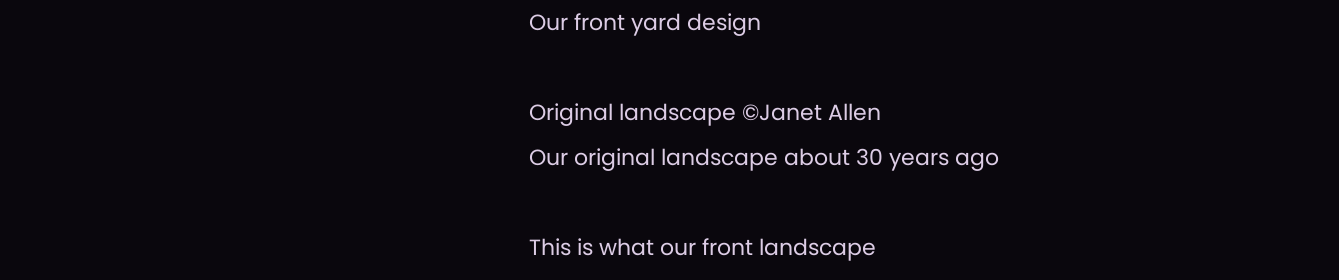Our front yard design

Original landscape ©Janet Allen
Our original landscape about 30 years ago

This is what our front landscape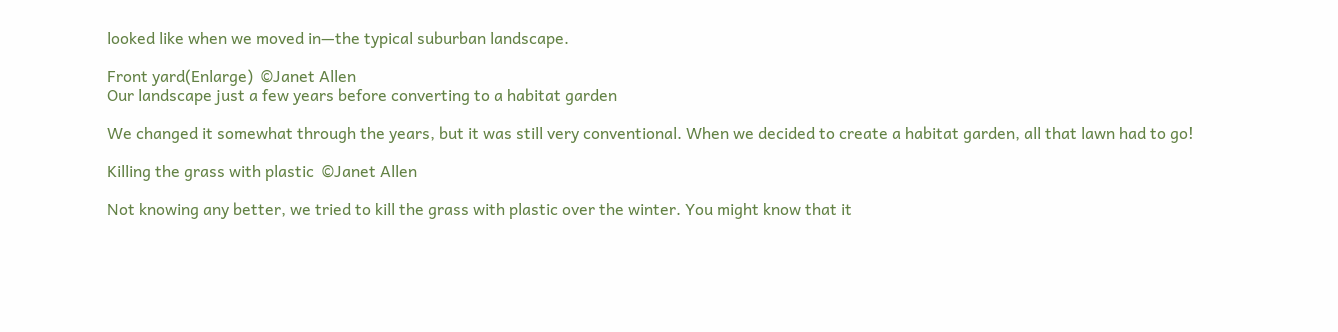looked like when we moved in—the typical suburban landscape.

Front yard(Enlarge)  ©Janet Allen
Our landscape just a few years before converting to a habitat garden

We changed it somewhat through the years, but it was still very conventional. When we decided to create a habitat garden, all that lawn had to go!

Killing the grass with plastic  ©Janet Allen

Not knowing any better, we tried to kill the grass with plastic over the winter. You might know that it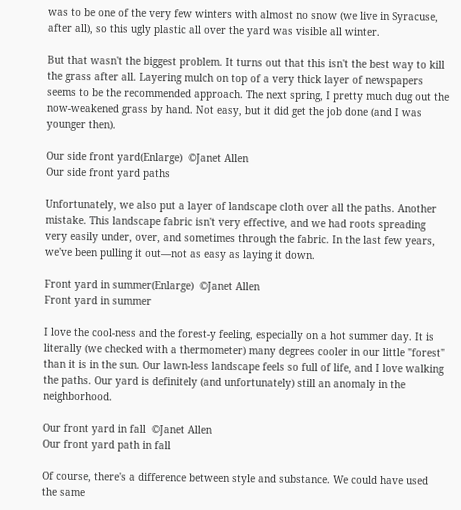was to be one of the very few winters with almost no snow (we live in Syracuse, after all), so this ugly plastic all over the yard was visible all winter.

But that wasn't the biggest problem. It turns out that this isn't the best way to kill the grass after all. Layering mulch on top of a very thick layer of newspapers seems to be the recommended approach. The next spring, I pretty much dug out the now-weakened grass by hand. Not easy, but it did get the job done (and I was younger then).

Our side front yard(Enlarge)  ©Janet Allen
Our side front yard paths

Unfortunately, we also put a layer of landscape cloth over all the paths. Another mistake. This landscape fabric isn't very effective, and we had roots spreading very easily under, over, and sometimes through the fabric. In the last few years, we've been pulling it out—not as easy as laying it down.

Front yard in summer(Enlarge)  ©Janet Allen
Front yard in summer

I love the cool-ness and the forest-y feeling, especially on a hot summer day. It is literally (we checked with a thermometer) many degrees cooler in our little "forest" than it is in the sun. Our lawn-less landscape feels so full of life, and I love walking the paths. Our yard is definitely (and unfortunately) still an anomaly in the neighborhood.

Our front yard in fall  ©Janet Allen
Our front yard path in fall

Of course, there's a difference between style and substance. We could have used the same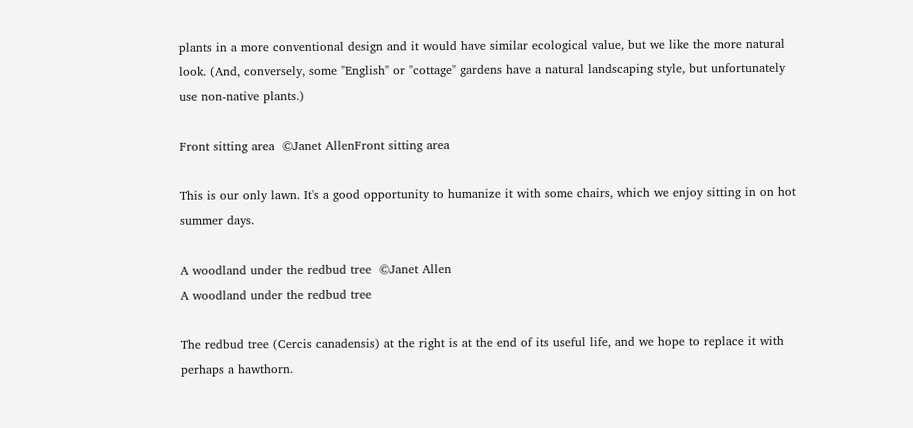plants in a more conventional design and it would have similar ecological value, but we like the more natural look. (And, conversely, some "English" or "cottage" gardens have a natural landscaping style, but unfortunately use non-native plants.)

Front sitting area  ©Janet AllenFront sitting area

This is our only lawn. It's a good opportunity to humanize it with some chairs, which we enjoy sitting in on hot summer days.

A woodland under the redbud tree  ©Janet Allen
A woodland under the redbud tree

The redbud tree (Cercis canadensis) at the right is at the end of its useful life, and we hope to replace it with perhaps a hawthorn.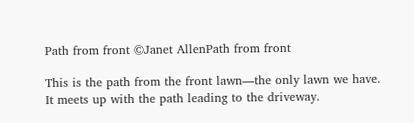Path from front ©Janet AllenPath from front

This is the path from the front lawn—the only lawn we have. It meets up with the path leading to the driveway.